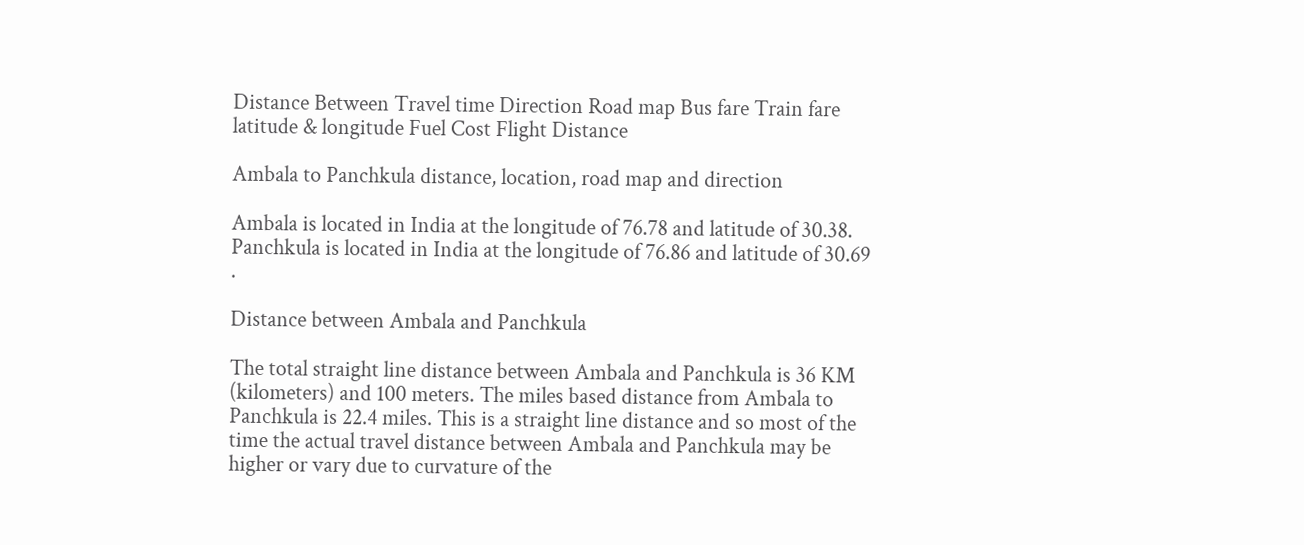Distance Between Travel time Direction Road map Bus fare Train fare latitude & longitude Fuel Cost Flight Distance

Ambala to Panchkula distance, location, road map and direction

Ambala is located in India at the longitude of 76.78 and latitude of 30.38. Panchkula is located in India at the longitude of 76.86 and latitude of 30.69 .

Distance between Ambala and Panchkula

The total straight line distance between Ambala and Panchkula is 36 KM (kilometers) and 100 meters. The miles based distance from Ambala to Panchkula is 22.4 miles. This is a straight line distance and so most of the time the actual travel distance between Ambala and Panchkula may be higher or vary due to curvature of the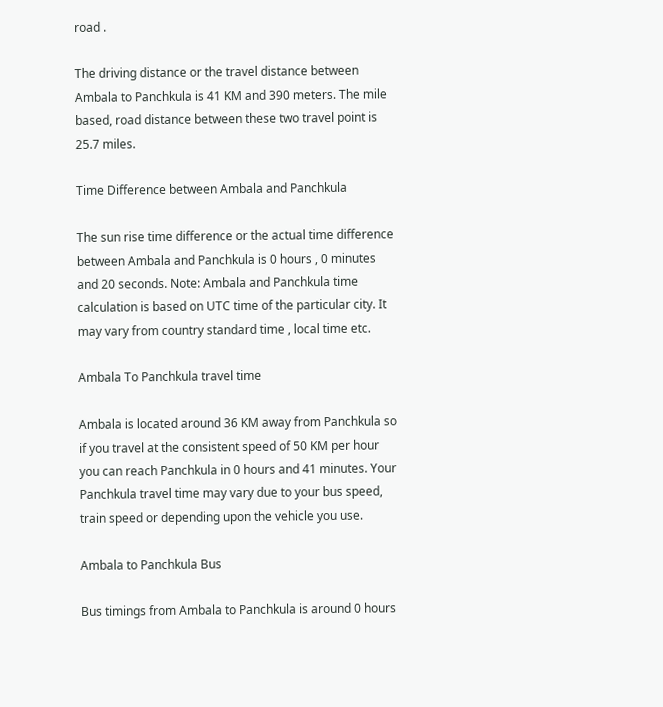road .

The driving distance or the travel distance between Ambala to Panchkula is 41 KM and 390 meters. The mile based, road distance between these two travel point is 25.7 miles.

Time Difference between Ambala and Panchkula

The sun rise time difference or the actual time difference between Ambala and Panchkula is 0 hours , 0 minutes and 20 seconds. Note: Ambala and Panchkula time calculation is based on UTC time of the particular city. It may vary from country standard time , local time etc.

Ambala To Panchkula travel time

Ambala is located around 36 KM away from Panchkula so if you travel at the consistent speed of 50 KM per hour you can reach Panchkula in 0 hours and 41 minutes. Your Panchkula travel time may vary due to your bus speed, train speed or depending upon the vehicle you use.

Ambala to Panchkula Bus

Bus timings from Ambala to Panchkula is around 0 hours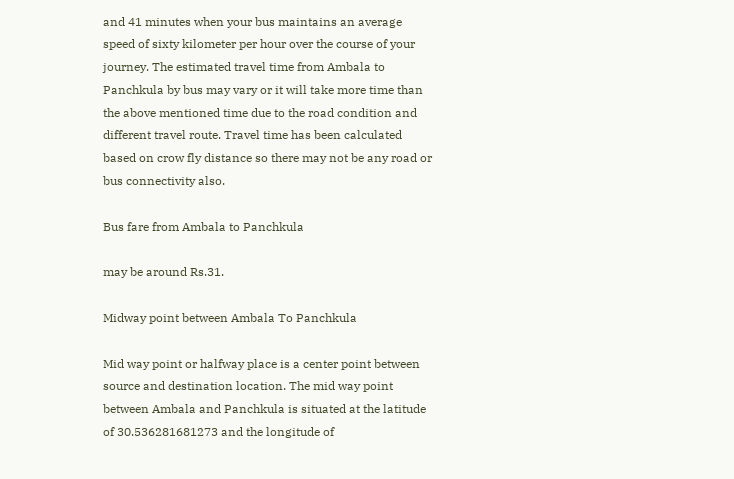and 41 minutes when your bus maintains an average speed of sixty kilometer per hour over the course of your journey. The estimated travel time from Ambala to Panchkula by bus may vary or it will take more time than the above mentioned time due to the road condition and different travel route. Travel time has been calculated based on crow fly distance so there may not be any road or bus connectivity also.

Bus fare from Ambala to Panchkula

may be around Rs.31.

Midway point between Ambala To Panchkula

Mid way point or halfway place is a center point between source and destination location. The mid way point between Ambala and Panchkula is situated at the latitude of 30.536281681273 and the longitude of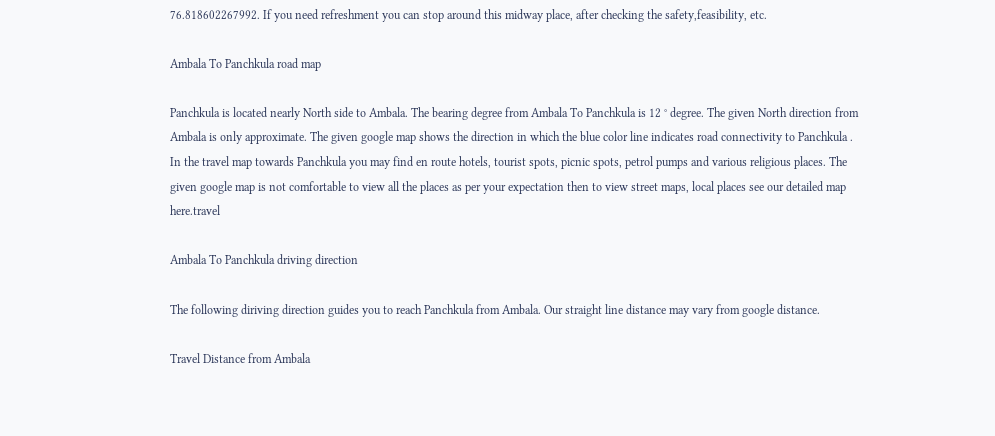76.818602267992. If you need refreshment you can stop around this midway place, after checking the safety,feasibility, etc.

Ambala To Panchkula road map

Panchkula is located nearly North side to Ambala. The bearing degree from Ambala To Panchkula is 12 ° degree. The given North direction from Ambala is only approximate. The given google map shows the direction in which the blue color line indicates road connectivity to Panchkula . In the travel map towards Panchkula you may find en route hotels, tourist spots, picnic spots, petrol pumps and various religious places. The given google map is not comfortable to view all the places as per your expectation then to view street maps, local places see our detailed map here.travel

Ambala To Panchkula driving direction

The following diriving direction guides you to reach Panchkula from Ambala. Our straight line distance may vary from google distance.

Travel Distance from Ambala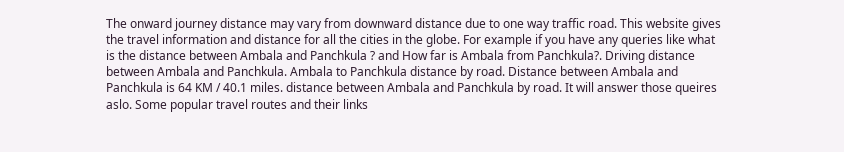The onward journey distance may vary from downward distance due to one way traffic road. This website gives the travel information and distance for all the cities in the globe. For example if you have any queries like what is the distance between Ambala and Panchkula ? and How far is Ambala from Panchkula?. Driving distance between Ambala and Panchkula. Ambala to Panchkula distance by road. Distance between Ambala and Panchkula is 64 KM / 40.1 miles. distance between Ambala and Panchkula by road. It will answer those queires aslo. Some popular travel routes and their links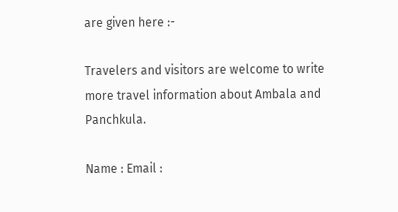are given here :-

Travelers and visitors are welcome to write more travel information about Ambala and Panchkula.

Name : Email :